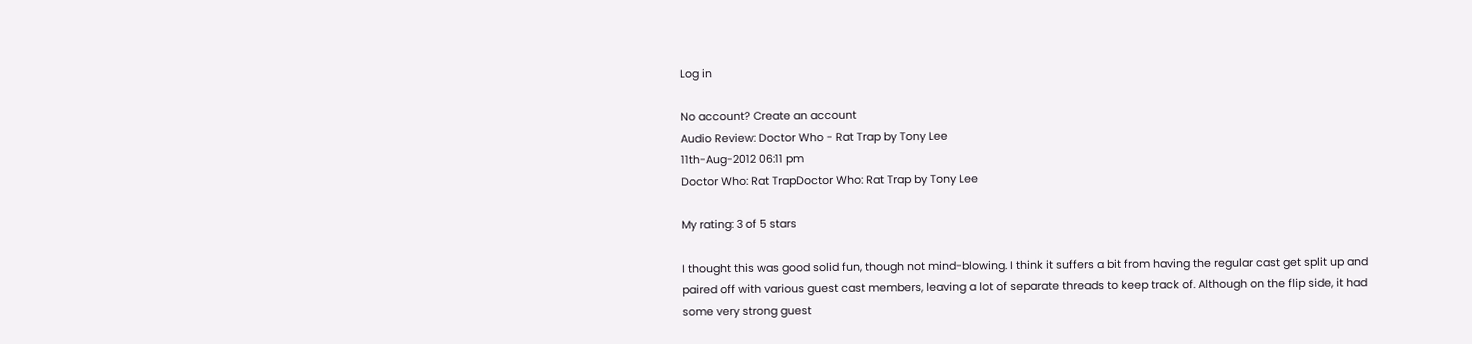Log in

No account? Create an account
Audio Review: Doctor Who - Rat Trap by Tony Lee
11th-Aug-2012 06:11 pm
Doctor Who: Rat TrapDoctor Who: Rat Trap by Tony Lee

My rating: 3 of 5 stars

I thought this was good solid fun, though not mind-blowing. I think it suffers a bit from having the regular cast get split up and paired off with various guest cast members, leaving a lot of separate threads to keep track of. Although on the flip side, it had some very strong guest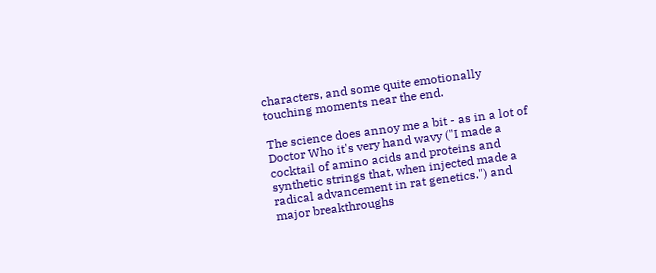characters, and some quite emotionally touching moments near the end.

The science does annoy me a bit - as in a lot of Doctor Who it's very hand wavy ("I made a cocktail of amino acids and proteins and synthetic strings that, when injected made a radical advancement in rat genetics.") and major breakthroughs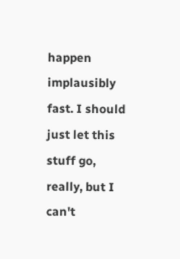happen implausibly fast. I should just let this stuff go, really, but I can't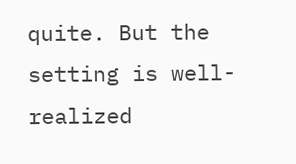quite. But the setting is well-realized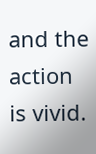and the action is vivid.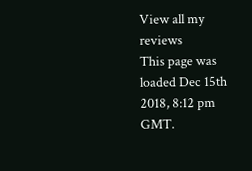View all my reviews
This page was loaded Dec 15th 2018, 8:12 pm GMT.